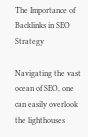The Importance of Backlinks in SEO Strategy

Navigating the vast ocean of SEO, one can easily overlook the lighthouses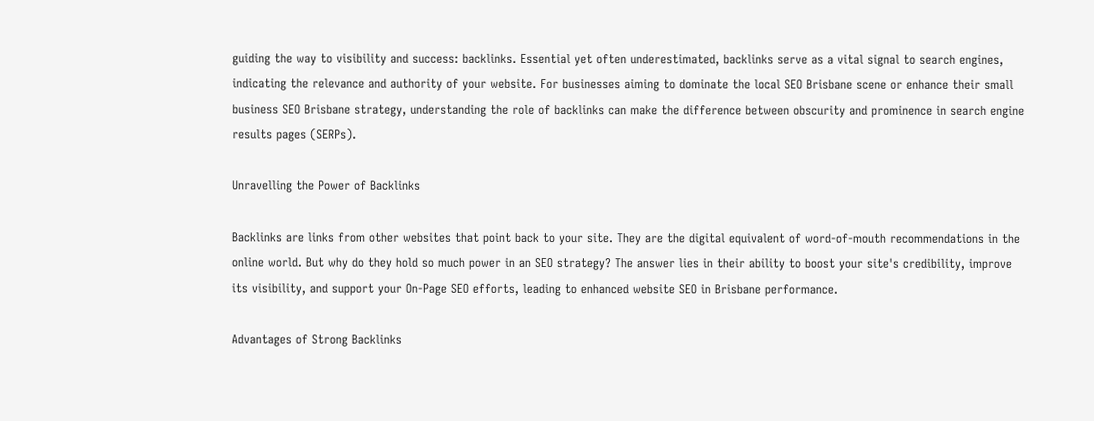guiding the way to visibility and success: backlinks. Essential yet often underestimated, backlinks serve as a vital signal to search engines, indicating the relevance and authority of your website. For businesses aiming to dominate the local SEO Brisbane scene or enhance their small business SEO Brisbane strategy, understanding the role of backlinks can make the difference between obscurity and prominence in search engine results pages (SERPs).

Unravelling the Power of Backlinks

Backlinks are links from other websites that point back to your site. They are the digital equivalent of word-of-mouth recommendations in the online world. But why do they hold so much power in an SEO strategy? The answer lies in their ability to boost your site's credibility, improve its visibility, and support your On-Page SEO efforts, leading to enhanced website SEO in Brisbane performance.

Advantages of Strong Backlinks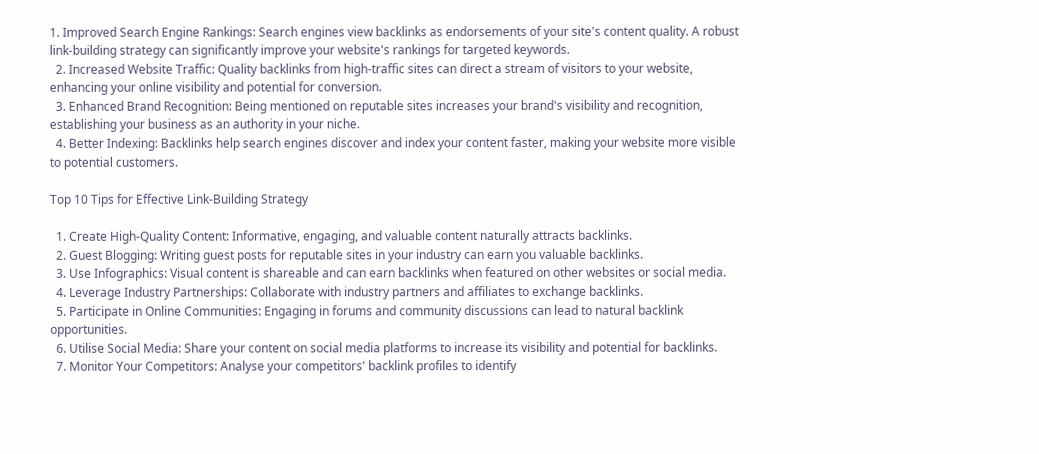1. Improved Search Engine Rankings: Search engines view backlinks as endorsements of your site's content quality. A robust link-building strategy can significantly improve your website's rankings for targeted keywords.
  2. Increased Website Traffic: Quality backlinks from high-traffic sites can direct a stream of visitors to your website, enhancing your online visibility and potential for conversion.
  3. Enhanced Brand Recognition: Being mentioned on reputable sites increases your brand's visibility and recognition, establishing your business as an authority in your niche.
  4. Better Indexing: Backlinks help search engines discover and index your content faster, making your website more visible to potential customers.

Top 10 Tips for Effective Link-Building Strategy

  1. Create High-Quality Content: Informative, engaging, and valuable content naturally attracts backlinks.
  2. Guest Blogging: Writing guest posts for reputable sites in your industry can earn you valuable backlinks.
  3. Use Infographics: Visual content is shareable and can earn backlinks when featured on other websites or social media.
  4. Leverage Industry Partnerships: Collaborate with industry partners and affiliates to exchange backlinks.
  5. Participate in Online Communities: Engaging in forums and community discussions can lead to natural backlink opportunities.
  6. Utilise Social Media: Share your content on social media platforms to increase its visibility and potential for backlinks.
  7. Monitor Your Competitors: Analyse your competitors' backlink profiles to identify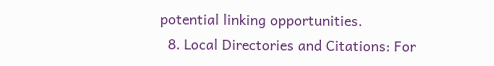potential linking opportunities.
  8. Local Directories and Citations: For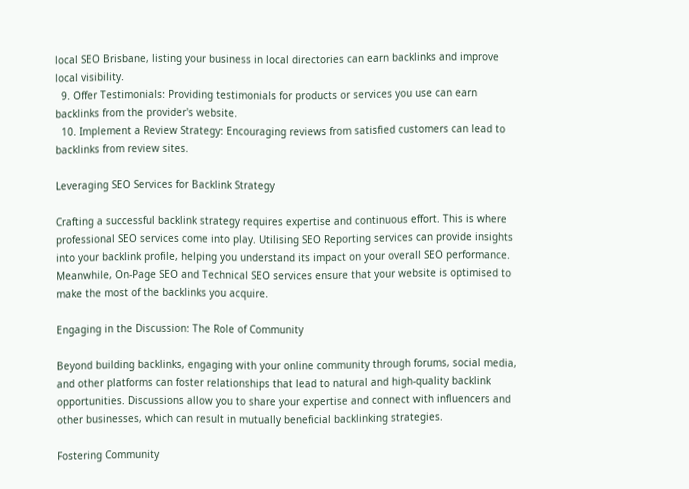local SEO Brisbane, listing your business in local directories can earn backlinks and improve local visibility.
  9. Offer Testimonials: Providing testimonials for products or services you use can earn backlinks from the provider's website.
  10. Implement a Review Strategy: Encouraging reviews from satisfied customers can lead to backlinks from review sites.

Leveraging SEO Services for Backlink Strategy

Crafting a successful backlink strategy requires expertise and continuous effort. This is where professional SEO services come into play. Utilising SEO Reporting services can provide insights into your backlink profile, helping you understand its impact on your overall SEO performance. Meanwhile, On-Page SEO and Technical SEO services ensure that your website is optimised to make the most of the backlinks you acquire.

Engaging in the Discussion: The Role of Community

Beyond building backlinks, engaging with your online community through forums, social media, and other platforms can foster relationships that lead to natural and high-quality backlink opportunities. Discussions allow you to share your expertise and connect with influencers and other businesses, which can result in mutually beneficial backlinking strategies.

Fostering Community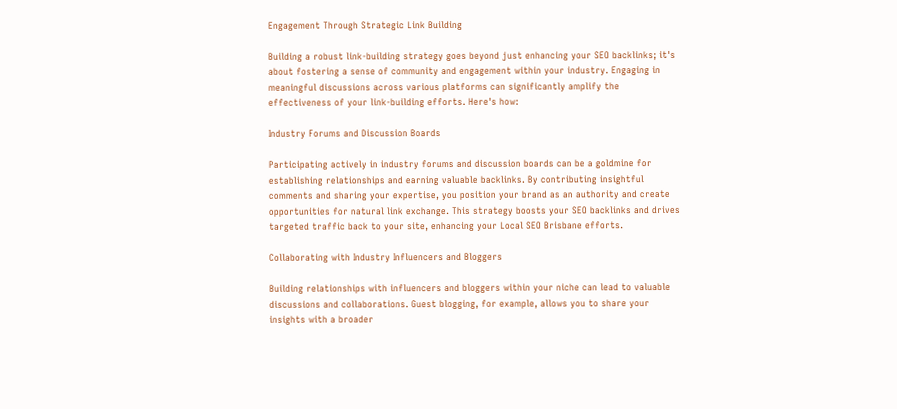Engagement Through Strategic Link Building

Building a robust link-building strategy goes beyond just enhancing your SEO backlinks; it's about fostering a sense of community and engagement within your industry. Engaging in meaningful discussions across various platforms can significantly amplify the effectiveness of your link-building efforts. Here's how:

Industry Forums and Discussion Boards

Participating actively in industry forums and discussion boards can be a goldmine for establishing relationships and earning valuable backlinks. By contributing insightful comments and sharing your expertise, you position your brand as an authority and create opportunities for natural link exchange. This strategy boosts your SEO backlinks and drives targeted traffic back to your site, enhancing your Local SEO Brisbane efforts.

Collaborating with Industry Influencers and Bloggers

Building relationships with influencers and bloggers within your niche can lead to valuable discussions and collaborations. Guest blogging, for example, allows you to share your insights with a broader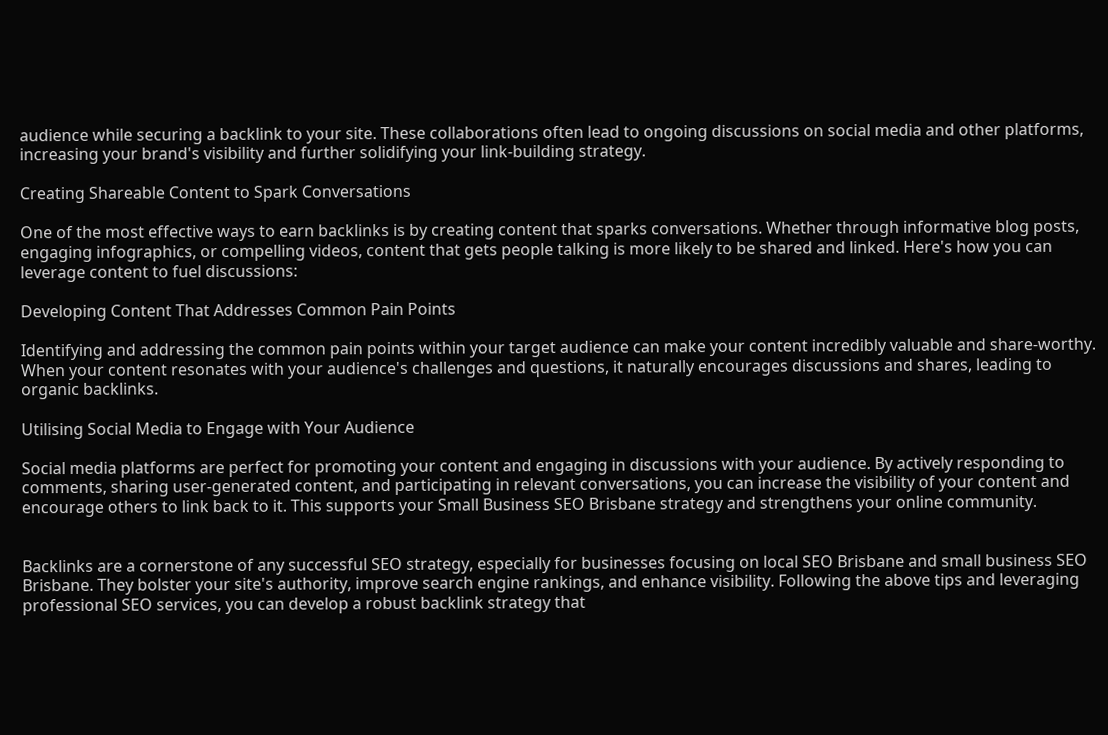audience while securing a backlink to your site. These collaborations often lead to ongoing discussions on social media and other platforms, increasing your brand's visibility and further solidifying your link-building strategy.

Creating Shareable Content to Spark Conversations

One of the most effective ways to earn backlinks is by creating content that sparks conversations. Whether through informative blog posts, engaging infographics, or compelling videos, content that gets people talking is more likely to be shared and linked. Here's how you can leverage content to fuel discussions:

Developing Content That Addresses Common Pain Points

Identifying and addressing the common pain points within your target audience can make your content incredibly valuable and share-worthy. When your content resonates with your audience's challenges and questions, it naturally encourages discussions and shares, leading to organic backlinks.

Utilising Social Media to Engage with Your Audience

Social media platforms are perfect for promoting your content and engaging in discussions with your audience. By actively responding to comments, sharing user-generated content, and participating in relevant conversations, you can increase the visibility of your content and encourage others to link back to it. This supports your Small Business SEO Brisbane strategy and strengthens your online community.


Backlinks are a cornerstone of any successful SEO strategy, especially for businesses focusing on local SEO Brisbane and small business SEO Brisbane. They bolster your site's authority, improve search engine rankings, and enhance visibility. Following the above tips and leveraging professional SEO services, you can develop a robust backlink strategy that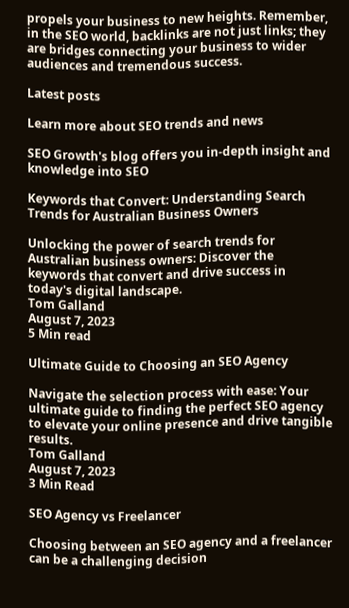propels your business to new heights. Remember, in the SEO world, backlinks are not just links; they are bridges connecting your business to wider audiences and tremendous success.

Latest posts

Learn more about SEO trends and news

SEO Growth's blog offers you in-depth insight and knowledge into SEO

Keywords that Convert: Understanding Search Trends for Australian Business Owners

Unlocking the power of search trends for Australian business owners: Discover the keywords that convert and drive success in today's digital landscape.
Tom Galland
August 7, 2023
5 Min read

Ultimate Guide to Choosing an SEO Agency

Navigate the selection process with ease: Your ultimate guide to finding the perfect SEO agency to elevate your online presence and drive tangible results.
Tom Galland
August 7, 2023
3 Min Read

SEO Agency vs Freelancer

Choosing between an SEO agency and a freelancer can be a challenging decision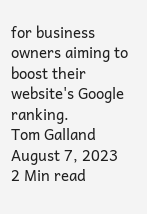for business owners aiming to boost their website's Google ranking.
Tom Galland
August 7, 2023
2 Min read